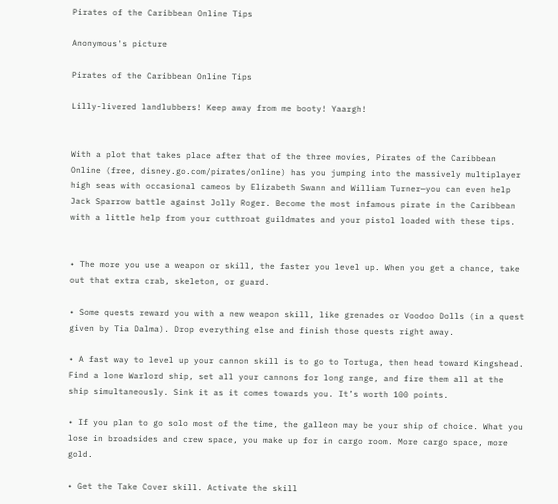Pirates of the Caribbean Online Tips

Anonymous's picture

Pirates of the Caribbean Online Tips

Lilly-livered landlubbers! Keep away from me booty! Yaargh!


With a plot that takes place after that of the three movies, Pirates of the Caribbean Online (free, disney.go.com/pirates/online) has you jumping into the massively multiplayer high seas with occasional cameos by Elizabeth Swann and William Turner—you can even help Jack Sparrow battle against Jolly Roger. Become the most infamous pirate in the Caribbean with a little help from your cutthroat guildmates and your pistol loaded with these tips.


• The more you use a weapon or skill, the faster you level up. When you get a chance, take out that extra crab, skeleton, or guard.

• Some quests reward you with a new weapon skill, like grenades or Voodoo Dolls (in a quest given by Tia Dalma). Drop everything else and finish those quests right away.

• A fast way to level up your cannon skill is to go to Tortuga, then head toward Kingshead. Find a lone Warlord ship, set all your cannons for long range, and fire them all at the ship simultaneously. Sink it as it comes towards you. It’s worth 100 points.

• If you plan to go solo most of the time, the galleon may be your ship of choice. What you lose in broadsides and crew space, you make up for in cargo room. More cargo space, more gold.

• Get the Take Cover skill. Activate the skill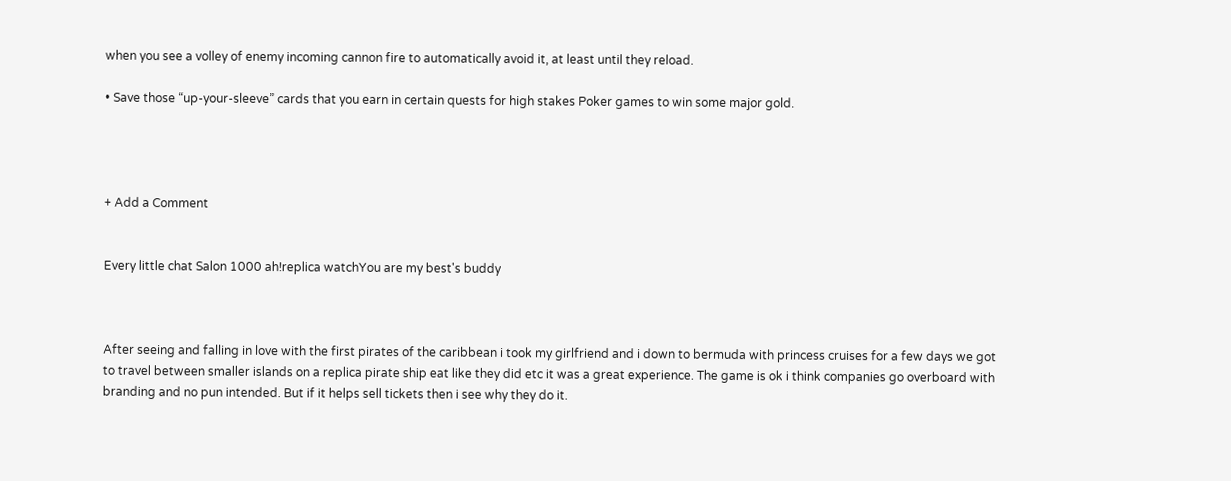when you see a volley of enemy incoming cannon fire to automatically avoid it, at least until they reload.

• Save those “up-your-sleeve” cards that you earn in certain quests for high stakes Poker games to win some major gold.




+ Add a Comment


Every little chat Salon 1000 ah!replica watchYou are my best's buddy



After seeing and falling in love with the first pirates of the caribbean i took my girlfriend and i down to bermuda with princess cruises for a few days we got to travel between smaller islands on a replica pirate ship eat like they did etc it was a great experience. The game is ok i think companies go overboard with branding and no pun intended. But if it helps sell tickets then i see why they do it.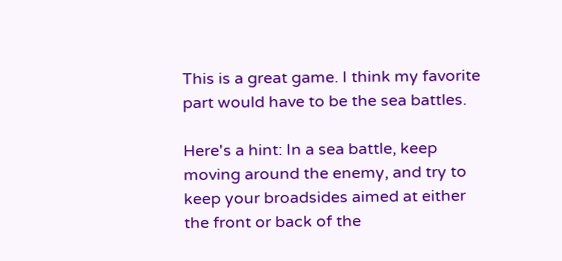This is a great game. I think my favorite part would have to be the sea battles.

Here's a hint: In a sea battle, keep moving around the enemy, and try to keep your broadsides aimed at either the front or back of the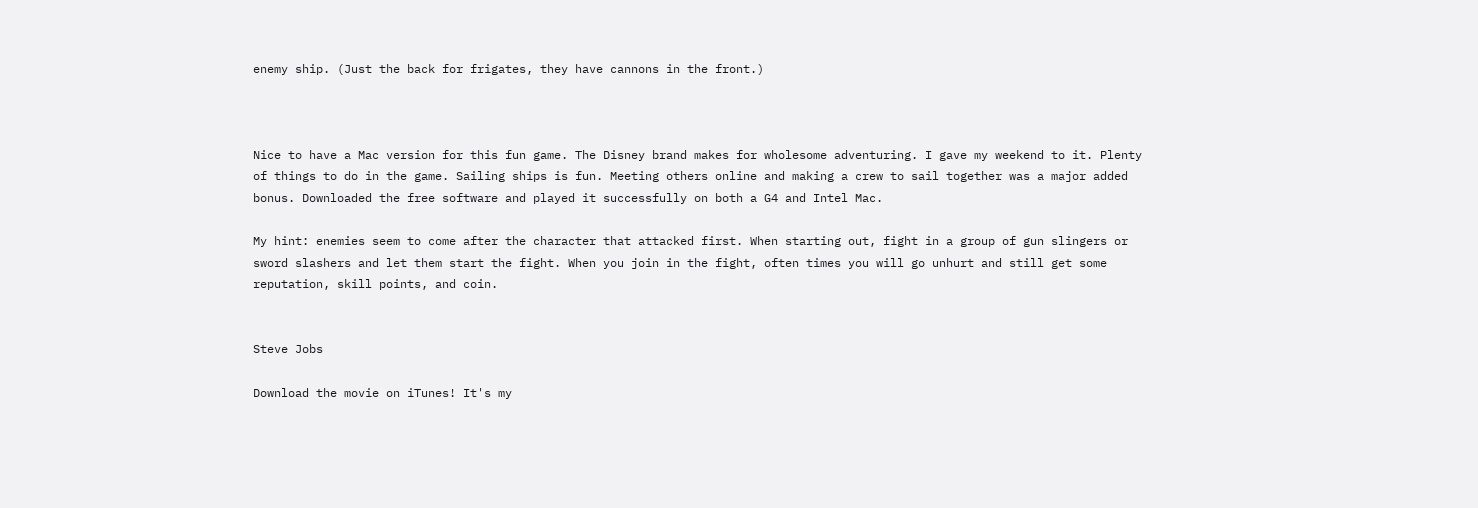enemy ship. (Just the back for frigates, they have cannons in the front.)



Nice to have a Mac version for this fun game. The Disney brand makes for wholesome adventuring. I gave my weekend to it. Plenty of things to do in the game. Sailing ships is fun. Meeting others online and making a crew to sail together was a major added bonus. Downloaded the free software and played it successfully on both a G4 and Intel Mac.

My hint: enemies seem to come after the character that attacked first. When starting out, fight in a group of gun slingers or sword slashers and let them start the fight. When you join in the fight, often times you will go unhurt and still get some reputation, skill points, and coin.


Steve Jobs

Download the movie on iTunes! It's my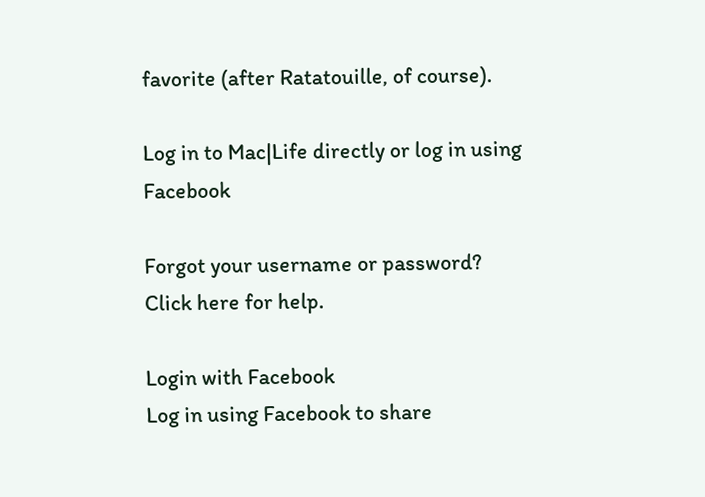favorite (after Ratatouille, of course).

Log in to Mac|Life directly or log in using Facebook

Forgot your username or password?
Click here for help.

Login with Facebook
Log in using Facebook to share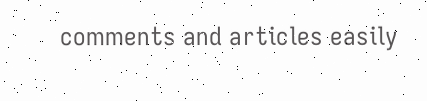comments and articles easily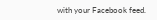with your Facebook feed.